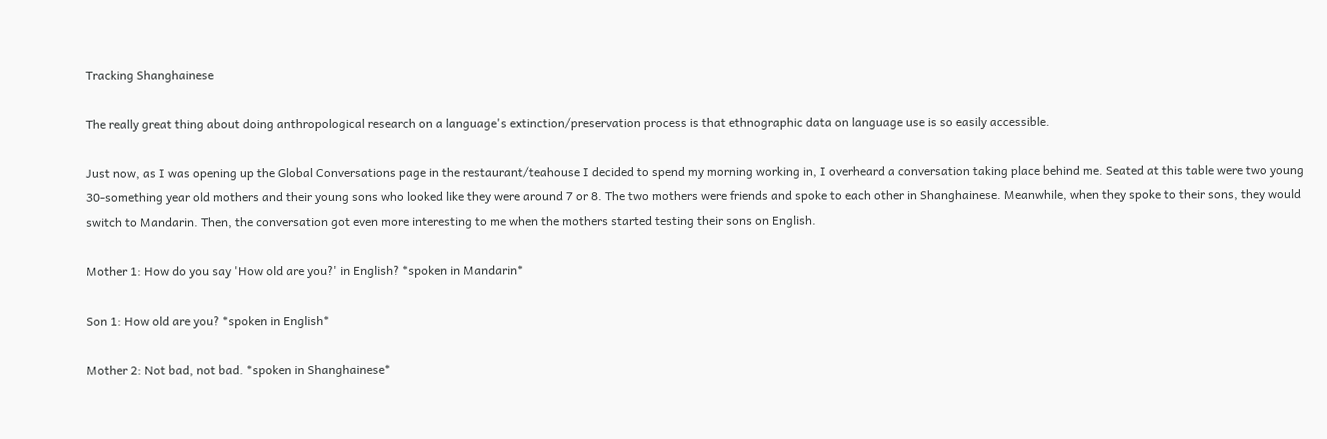Tracking Shanghainese

The really great thing about doing anthropological research on a language's extinction/preservation process is that ethnographic data on language use is so easily accessible.

Just now, as I was opening up the Global Conversations page in the restaurant/teahouse I decided to spend my morning working in, I overheard a conversation taking place behind me. Seated at this table were two young 30-something year old mothers and their young sons who looked like they were around 7 or 8. The two mothers were friends and spoke to each other in Shanghainese. Meanwhile, when they spoke to their sons, they would switch to Mandarin. Then, the conversation got even more interesting to me when the mothers started testing their sons on English.

Mother 1: How do you say 'How old are you?' in English? *spoken in Mandarin*

Son 1: How old are you? *spoken in English*

Mother 2: Not bad, not bad. *spoken in Shanghainese*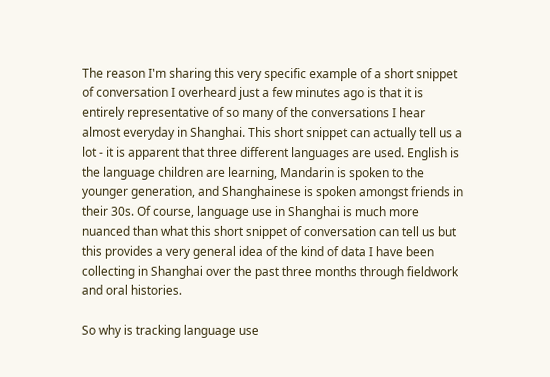The reason I'm sharing this very specific example of a short snippet of conversation I overheard just a few minutes ago is that it is entirely representative of so many of the conversations I hear almost everyday in Shanghai. This short snippet can actually tell us a lot - it is apparent that three different languages are used. English is the language children are learning, Mandarin is spoken to the younger generation, and Shanghainese is spoken amongst friends in their 30s. Of course, language use in Shanghai is much more nuanced than what this short snippet of conversation can tell us but this provides a very general idea of the kind of data I have been collecting in Shanghai over the past three months through fieldwork and oral histories.

So why is tracking language use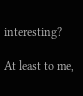interesting?

At least to me,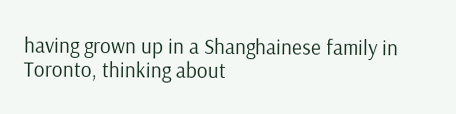having grown up in a Shanghainese family in Toronto, thinking about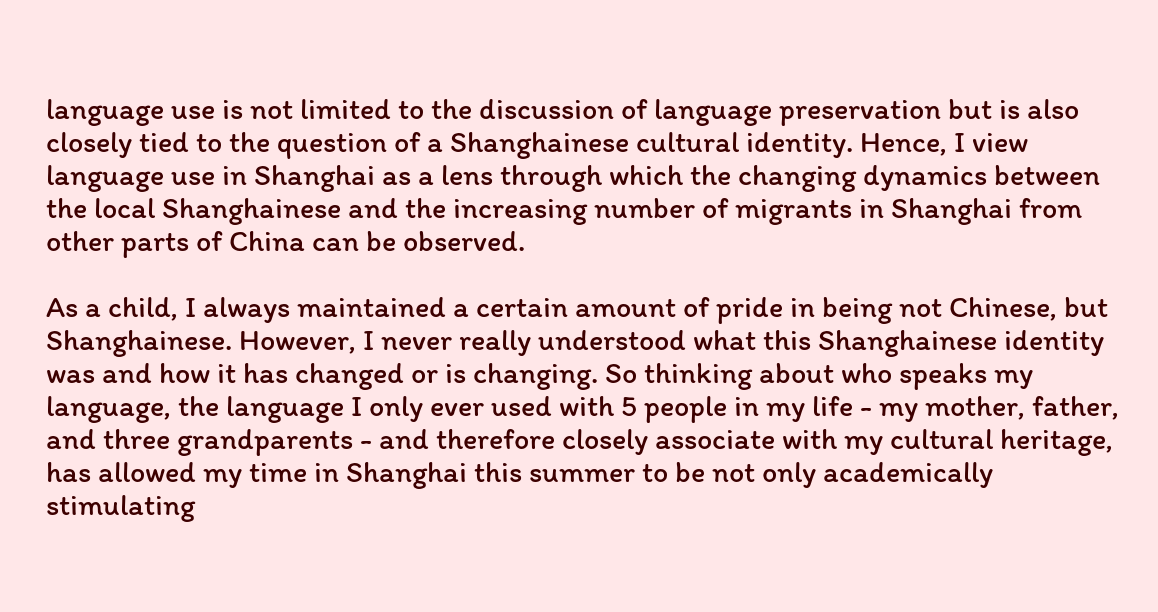language use is not limited to the discussion of language preservation but is also closely tied to the question of a Shanghainese cultural identity. Hence, I view language use in Shanghai as a lens through which the changing dynamics between the local Shanghainese and the increasing number of migrants in Shanghai from other parts of China can be observed.

As a child, I always maintained a certain amount of pride in being not Chinese, but Shanghainese. However, I never really understood what this Shanghainese identity was and how it has changed or is changing. So thinking about who speaks my language, the language I only ever used with 5 people in my life - my mother, father, and three grandparents - and therefore closely associate with my cultural heritage, has allowed my time in Shanghai this summer to be not only academically stimulating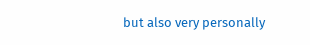but also very personally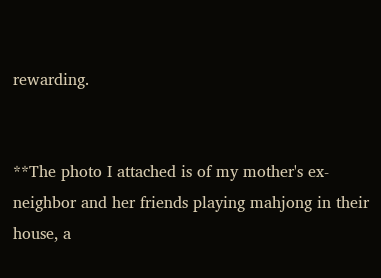rewarding.


**The photo I attached is of my mother's ex-neighbor and her friends playing mahjong in their house, a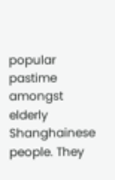popular pastime amongst elderly Shanghainese people. They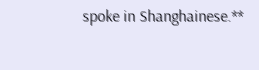spoke in Shanghainese.**